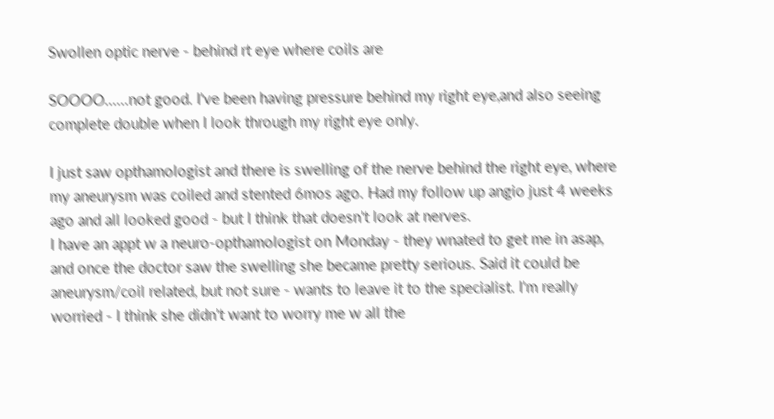Swollen optic nerve - behind rt eye where coils are

SOOOO......not good. I've been having pressure behind my right eye,and also seeing complete double when I look through my right eye only.

I just saw opthamologist and there is swelling of the nerve behind the right eye, where my aneurysm was coiled and stented 6mos ago. Had my follow up angio just 4 weeks ago and all looked good - but I think that doesn't look at nerves.
I have an appt w a neuro-opthamologist on Monday - they wnated to get me in asap, and once the doctor saw the swelling she became pretty serious. Said it could be aneurysm/coil related, but not sure - wants to leave it to the specialist. I'm really worried - I think she didn't want to worry me w all the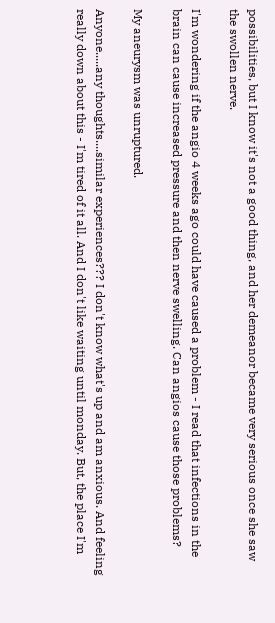possibilities, but I know it's not a good thing, and her demeanor became very serious once she saw the swollen nerve.

I'm wondering if the angio 4 weeks ago could have caused a problem - I read that infections in the brain can cause increased pressure and then nerve swelling. Can angios cause those problems?

My aneurysm was unruptured.

Anyone.....any thoughts....similar experiences??? I don't know what's up and am anxious. And feeling really down about this - I'm tired of it all. And I don't like waiting until monday. But, the place I'm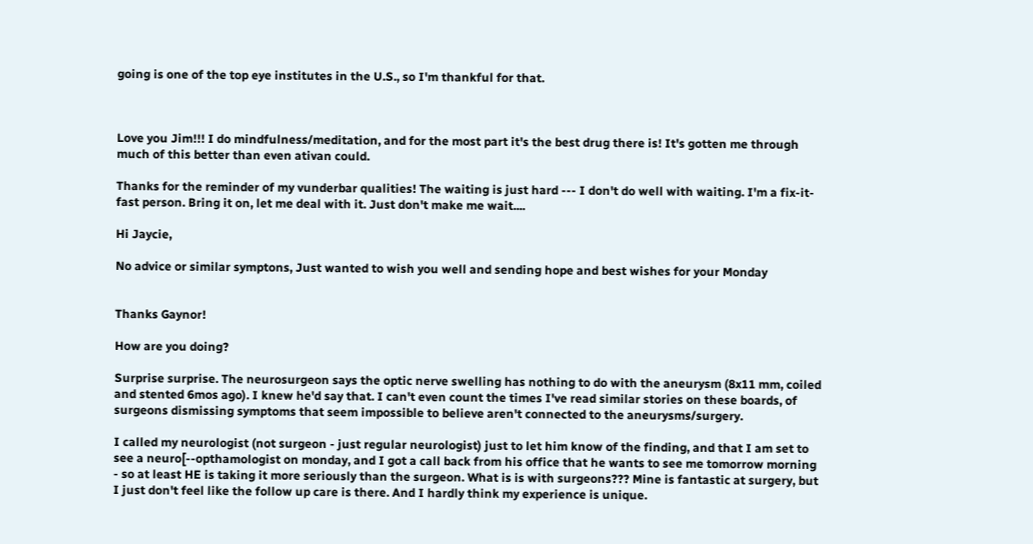going is one of the top eye institutes in the U.S., so I'm thankful for that.



Love you Jim!!! I do mindfulness/meditation, and for the most part it's the best drug there is! It's gotten me through much of this better than even ativan could.

Thanks for the reminder of my vunderbar qualities! The waiting is just hard --- I don't do well with waiting. I'm a fix-it-fast person. Bring it on, let me deal with it. Just don't make me wait....

Hi Jaycie,

No advice or similar symptons, Just wanted to wish you well and sending hope and best wishes for your Monday


Thanks Gaynor!

How are you doing?

Surprise surprise. The neurosurgeon says the optic nerve swelling has nothing to do with the aneurysm (8x11 mm, coiled and stented 6mos ago). I knew he'd say that. I can't even count the times I've read similar stories on these boards, of surgeons dismissing symptoms that seem impossible to believe aren't connected to the aneurysms/surgery.

I called my neurologist (not surgeon - just regular neurologist) just to let him know of the finding, and that I am set to see a neuro[--opthamologist on monday, and I got a call back from his office that he wants to see me tomorrow morning - so at least HE is taking it more seriously than the surgeon. What is is with surgeons??? Mine is fantastic at surgery, but I just don't feel like the follow up care is there. And I hardly think my experience is unique.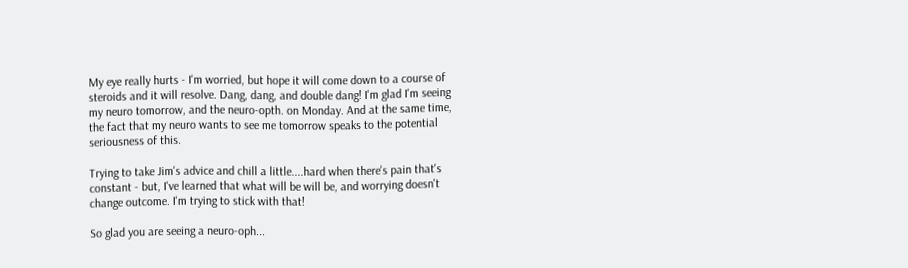My eye really hurts - I'm worried, but hope it will come down to a course of steroids and it will resolve. Dang, dang, and double dang! I'm glad I'm seeing my neuro tomorrow, and the neuro-opth. on Monday. And at the same time, the fact that my neuro wants to see me tomorrow speaks to the potential seriousness of this.

Trying to take Jim's advice and chill a little....hard when there's pain that's constant - but, I've learned that what will be will be, and worrying doesn't change outcome. I'm trying to stick with that!

So glad you are seeing a neuro-oph...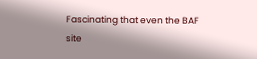Fascinating that even the BAF site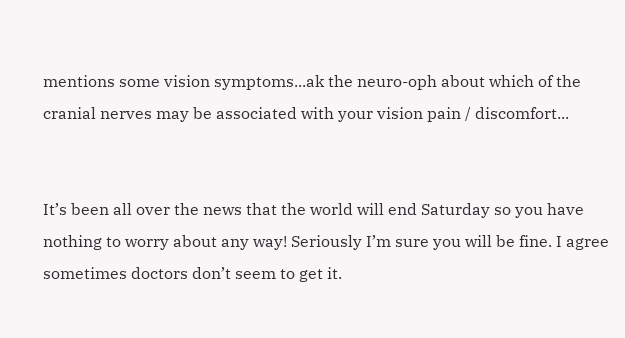mentions some vision symptoms...ak the neuro-oph about which of the cranial nerves may be associated with your vision pain / discomfort...


It’s been all over the news that the world will end Saturday so you have nothing to worry about any way! Seriously I’m sure you will be fine. I agree sometimes doctors don’t seem to get it.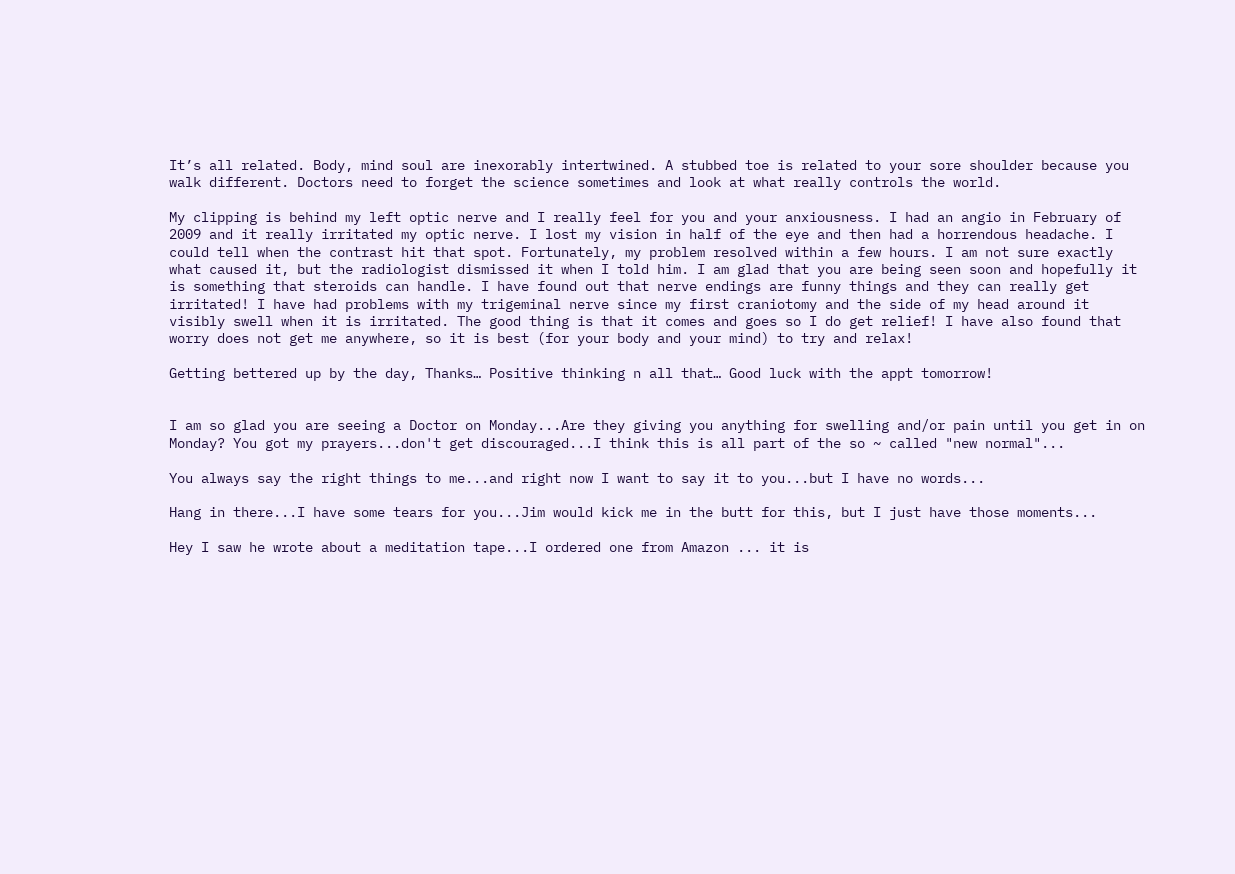It’s all related. Body, mind soul are inexorably intertwined. A stubbed toe is related to your sore shoulder because you walk different. Doctors need to forget the science sometimes and look at what really controls the world.

My clipping is behind my left optic nerve and I really feel for you and your anxiousness. I had an angio in February of 2009 and it really irritated my optic nerve. I lost my vision in half of the eye and then had a horrendous headache. I could tell when the contrast hit that spot. Fortunately, my problem resolved within a few hours. I am not sure exactly what caused it, but the radiologist dismissed it when I told him. I am glad that you are being seen soon and hopefully it is something that steroids can handle. I have found out that nerve endings are funny things and they can really get irritated! I have had problems with my trigeminal nerve since my first craniotomy and the side of my head around it visibly swell when it is irritated. The good thing is that it comes and goes so I do get relief! I have also found that worry does not get me anywhere, so it is best (for your body and your mind) to try and relax!

Getting bettered up by the day, Thanks… Positive thinking n all that… Good luck with the appt tomorrow!


I am so glad you are seeing a Doctor on Monday...Are they giving you anything for swelling and/or pain until you get in on Monday? You got my prayers...don't get discouraged...I think this is all part of the so ~ called "new normal"...

You always say the right things to me...and right now I want to say it to you...but I have no words...

Hang in there...I have some tears for you...Jim would kick me in the butt for this, but I just have those moments...

Hey I saw he wrote about a meditation tape...I ordered one from Amazon ... it is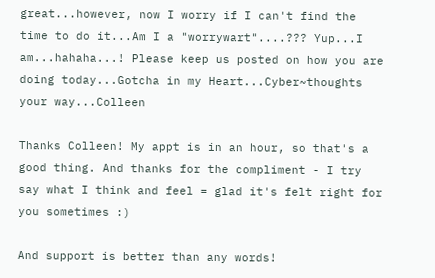great...however, now I worry if I can't find the time to do it...Am I a "worrywart"....??? Yup...I am...hahaha...! Please keep us posted on how you are doing today...Gotcha in my Heart...Cyber~thoughts your way...Colleen

Thanks Colleen! My appt is in an hour, so that's a good thing. And thanks for the compliment - I try say what I think and feel = glad it's felt right for you sometimes :)

And support is better than any words!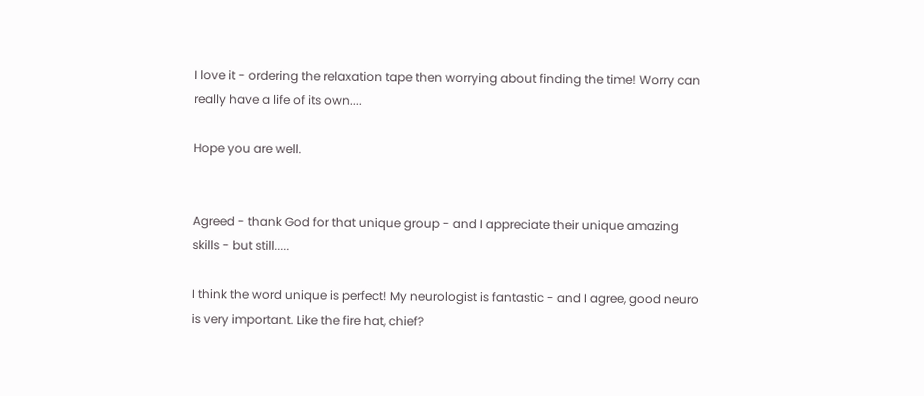I love it - ordering the relaxation tape then worrying about finding the time! Worry can really have a life of its own....

Hope you are well.


Agreed - thank God for that unique group - and I appreciate their unique amazing skills - but still.....

I think the word unique is perfect! My neurologist is fantastic - and I agree, good neuro is very important. Like the fire hat, chief?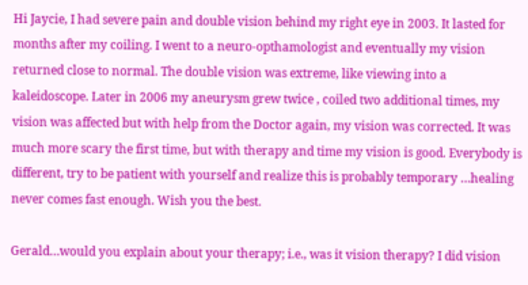Hi Jaycie, I had severe pain and double vision behind my right eye in 2003. It lasted for months after my coiling. I went to a neuro-opthamologist and eventually my vision returned close to normal. The double vision was extreme, like viewing into a kaleidoscope. Later in 2006 my aneurysm grew twice , coiled two additional times, my vision was affected but with help from the Doctor again, my vision was corrected. It was much more scary the first time, but with therapy and time my vision is good. Everybody is different, try to be patient with yourself and realize this is probably temporary …healing never comes fast enough. Wish you the best.

Gerald…would you explain about your therapy; i.e., was it vision therapy? I did vision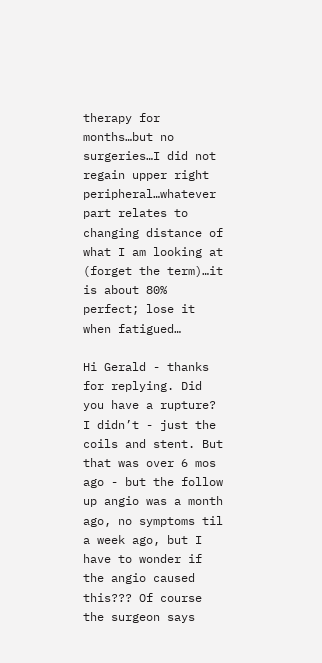therapy for months…but no surgeries…I did not regain upper right peripheral…whatever part relates to changing distance of what I am looking at (forget the term)…it is about 80% perfect; lose it when fatigued…

Hi Gerald - thanks for replying. Did you have a rupture? I didn’t - just the coils and stent. But that was over 6 mos ago - but the follow up angio was a month ago, no symptoms til a week ago, but I have to wonder if the angio caused this??? Of course the surgeon says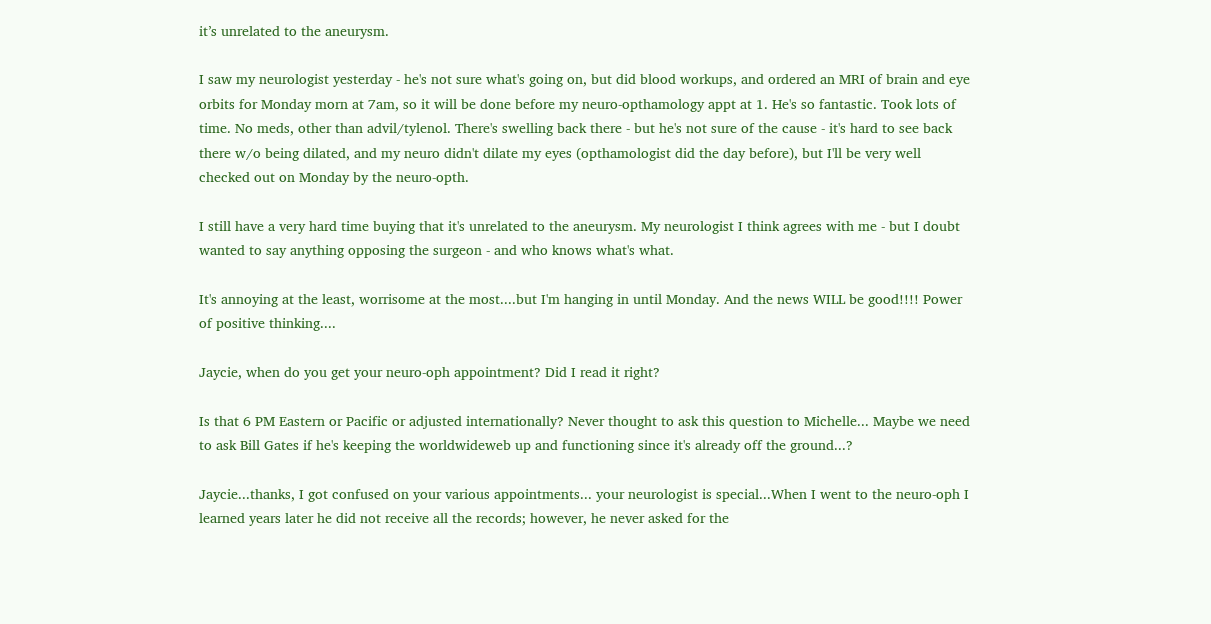it’s unrelated to the aneurysm.

I saw my neurologist yesterday - he's not sure what's going on, but did blood workups, and ordered an MRI of brain and eye orbits for Monday morn at 7am, so it will be done before my neuro-opthamology appt at 1. He's so fantastic. Took lots of time. No meds, other than advil/tylenol. There's swelling back there - but he's not sure of the cause - it's hard to see back there w/o being dilated, and my neuro didn't dilate my eyes (opthamologist did the day before), but I'll be very well checked out on Monday by the neuro-opth.

I still have a very hard time buying that it's unrelated to the aneurysm. My neurologist I think agrees with me - but I doubt wanted to say anything opposing the surgeon - and who knows what's what.

It's annoying at the least, worrisome at the most....but I'm hanging in until Monday. And the news WILL be good!!!! Power of positive thinking....

Jaycie, when do you get your neuro-oph appointment? Did I read it right?

Is that 6 PM Eastern or Pacific or adjusted internationally? Never thought to ask this question to Michelle... Maybe we need to ask Bill Gates if he's keeping the worldwideweb up and functioning since it's already off the ground...?

Jaycie...thanks, I got confused on your various appointments... your neurologist is special...When I went to the neuro-oph I learned years later he did not receive all the records; however, he never asked for the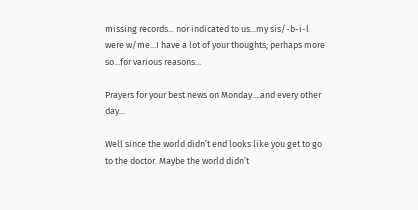missing records... nor indicated to us...my sis/-b-i-l were w/me...I have a lot of your thoughts; perhaps more so...for various reasons...

Prayers for your best news on Monday....and every other day...

Well since the world didn’t end looks like you get to go to the doctor. Maybe the world didn’t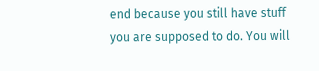end because you still have stuff you are supposed to do. You will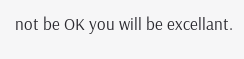not be OK you will be excellant.